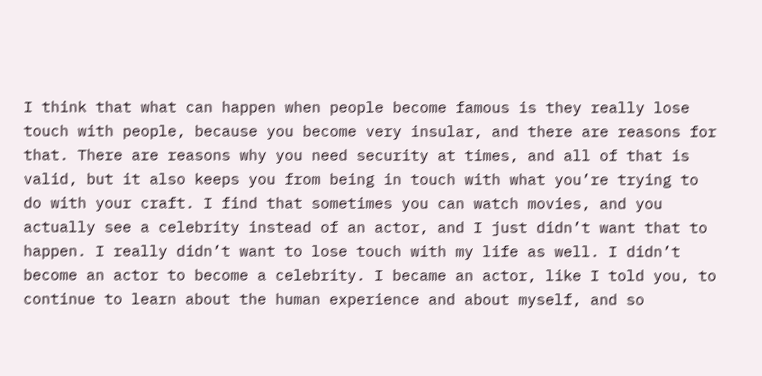I think that what can happen when people become famous is they really lose touch with people, because you become very insular, and there are reasons for that. There are reasons why you need security at times, and all of that is valid, but it also keeps you from being in touch with what you’re trying to do with your craft. I find that sometimes you can watch movies, and you actually see a celebrity instead of an actor, and I just didn’t want that to happen. I really didn’t want to lose touch with my life as well. I didn’t become an actor to become a celebrity. I became an actor, like I told you, to continue to learn about the human experience and about myself, and so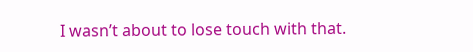I wasn’t about to lose touch with that.